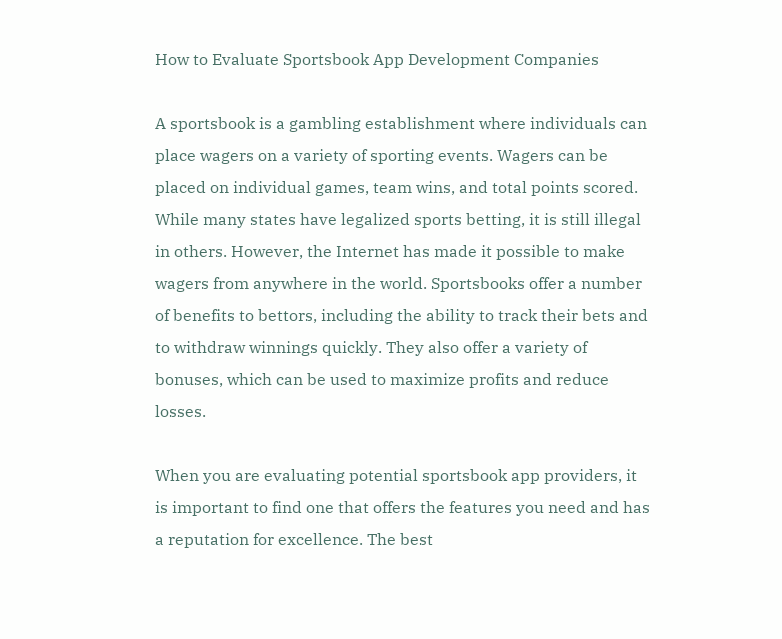How to Evaluate Sportsbook App Development Companies

A sportsbook is a gambling establishment where individuals can place wagers on a variety of sporting events. Wagers can be placed on individual games, team wins, and total points scored. While many states have legalized sports betting, it is still illegal in others. However, the Internet has made it possible to make wagers from anywhere in the world. Sportsbooks offer a number of benefits to bettors, including the ability to track their bets and to withdraw winnings quickly. They also offer a variety of bonuses, which can be used to maximize profits and reduce losses.

When you are evaluating potential sportsbook app providers, it is important to find one that offers the features you need and has a reputation for excellence. The best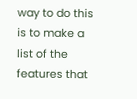way to do this is to make a list of the features that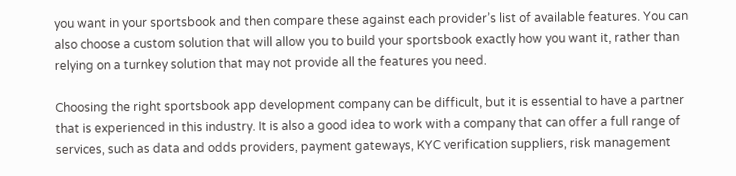you want in your sportsbook and then compare these against each provider’s list of available features. You can also choose a custom solution that will allow you to build your sportsbook exactly how you want it, rather than relying on a turnkey solution that may not provide all the features you need.

Choosing the right sportsbook app development company can be difficult, but it is essential to have a partner that is experienced in this industry. It is also a good idea to work with a company that can offer a full range of services, such as data and odds providers, payment gateways, KYC verification suppliers, risk management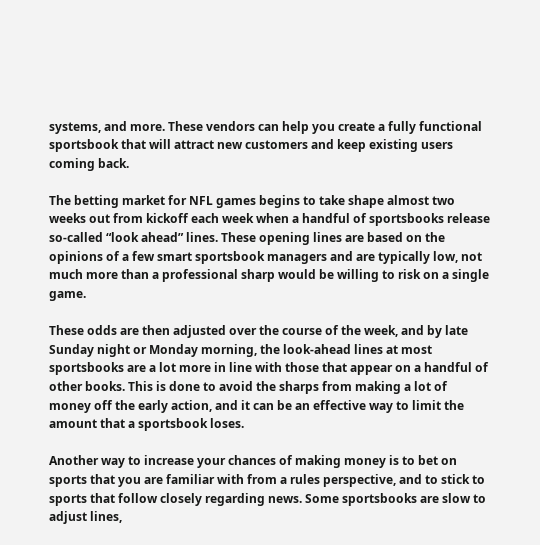systems, and more. These vendors can help you create a fully functional sportsbook that will attract new customers and keep existing users coming back.

The betting market for NFL games begins to take shape almost two weeks out from kickoff each week when a handful of sportsbooks release so-called “look ahead” lines. These opening lines are based on the opinions of a few smart sportsbook managers and are typically low, not much more than a professional sharp would be willing to risk on a single game.

These odds are then adjusted over the course of the week, and by late Sunday night or Monday morning, the look-ahead lines at most sportsbooks are a lot more in line with those that appear on a handful of other books. This is done to avoid the sharps from making a lot of money off the early action, and it can be an effective way to limit the amount that a sportsbook loses.

Another way to increase your chances of making money is to bet on sports that you are familiar with from a rules perspective, and to stick to sports that follow closely regarding news. Some sportsbooks are slow to adjust lines,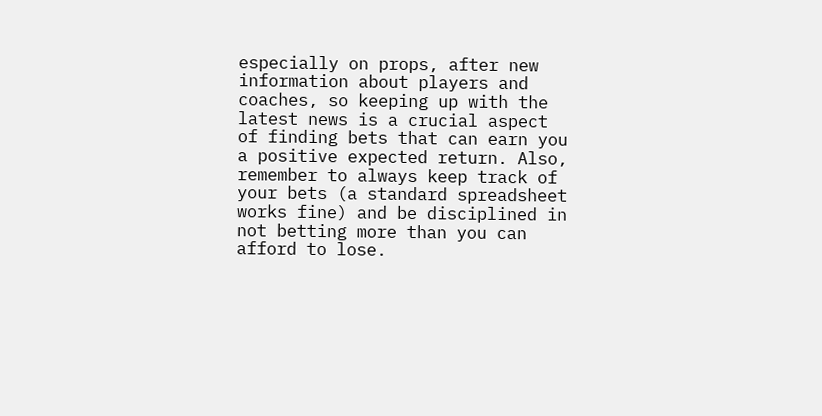especially on props, after new information about players and coaches, so keeping up with the latest news is a crucial aspect of finding bets that can earn you a positive expected return. Also, remember to always keep track of your bets (a standard spreadsheet works fine) and be disciplined in not betting more than you can afford to lose.